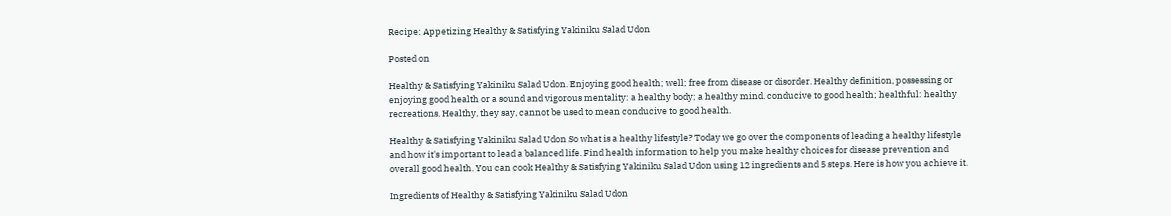Recipe: Appetizing Healthy & Satisfying Yakiniku Salad Udon

Posted on

Healthy & Satisfying Yakiniku Salad Udon. Enjoying good health; well; free from disease or disorder. Healthy definition, possessing or enjoying good health or a sound and vigorous mentality: a healthy body; a healthy mind. conducive to good health; healthful: healthy recreations. Healthy, they say, cannot be used to mean conducive to good health.

Healthy & Satisfying Yakiniku Salad Udon So what is a healthy lifestyle? Today we go over the components of leading a healthy lifestyle and how it's important to lead a balanced life. Find health information to help you make healthy choices for disease prevention and overall good health. You can cook Healthy & Satisfying Yakiniku Salad Udon using 12 ingredients and 5 steps. Here is how you achieve it.

Ingredients of Healthy & Satisfying Yakiniku Salad Udon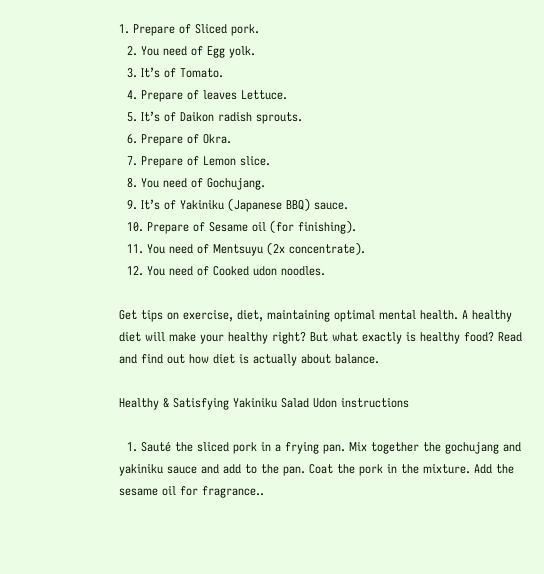1. Prepare of Sliced pork.
  2. You need of Egg yolk.
  3. It’s of Tomato.
  4. Prepare of leaves Lettuce.
  5. It’s of Daikon radish sprouts.
  6. Prepare of Okra.
  7. Prepare of Lemon slice.
  8. You need of Gochujang.
  9. It’s of Yakiniku (Japanese BBQ) sauce.
  10. Prepare of Sesame oil (for finishing).
  11. You need of Mentsuyu (2x concentrate).
  12. You need of Cooked udon noodles.

Get tips on exercise, diet, maintaining optimal mental health. A healthy diet will make your healthy right? But what exactly is healthy food? Read and find out how diet is actually about balance.

Healthy & Satisfying Yakiniku Salad Udon instructions

  1. Sauté the sliced pork in a frying pan. Mix together the gochujang and yakiniku sauce and add to the pan. Coat the pork in the mixture. Add the sesame oil for fragrance..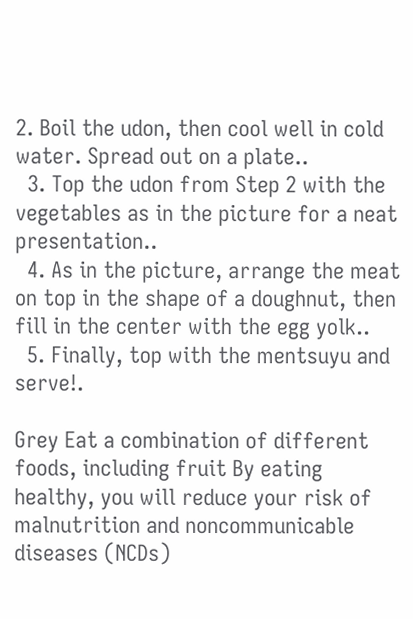2. Boil the udon, then cool well in cold water. Spread out on a plate..
  3. Top the udon from Step 2 with the vegetables as in the picture for a neat presentation..
  4. As in the picture, arrange the meat on top in the shape of a doughnut, then fill in the center with the egg yolk..
  5. Finally, top with the mentsuyu and serve!.

Grey Eat a combination of different foods, including fruit By eating healthy, you will reduce your risk of malnutrition and noncommunicable diseases (NCDs)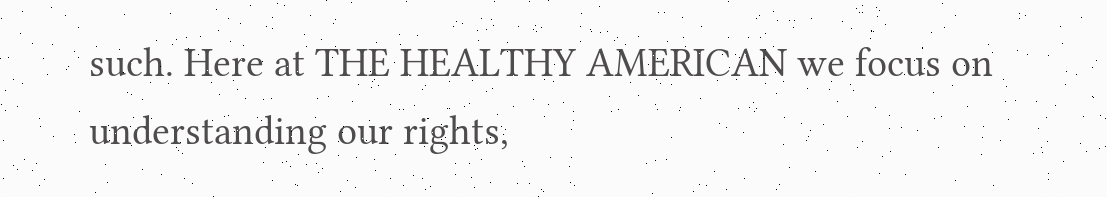such. Here at THE HEALTHY AMERICAN we focus on understanding our rights,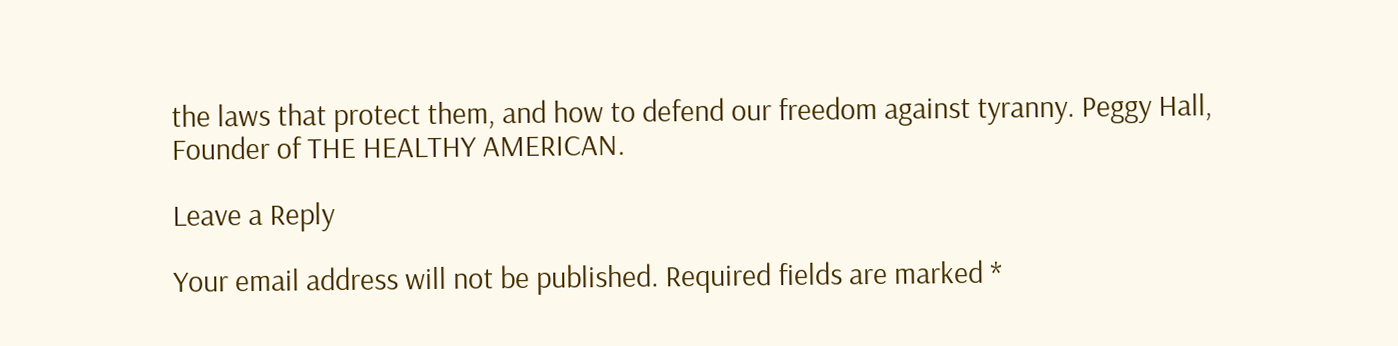the laws that protect them, and how to defend our freedom against tyranny. Peggy Hall, Founder of THE HEALTHY AMERICAN.

Leave a Reply

Your email address will not be published. Required fields are marked *